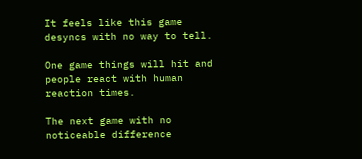It feels like this game desyncs with no way to tell.

One game things will hit and people react with human reaction times.

The next game with no noticeable difference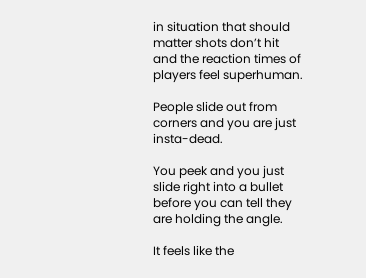in situation that should matter shots don’t hit and the reaction times of players feel superhuman.

People slide out from corners and you are just insta-dead.

You peek and you just slide right into a bullet before you can tell they are holding the angle.

It feels like the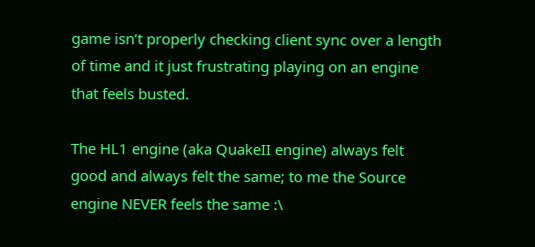game isn’t properly checking client sync over a length of time and it just frustrating playing on an engine that feels busted.

The HL1 engine (aka QuakeII engine) always felt good and always felt the same; to me the Source engine NEVER feels the same :\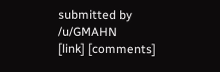submitted by /u/GMAHN
[link] [comments]